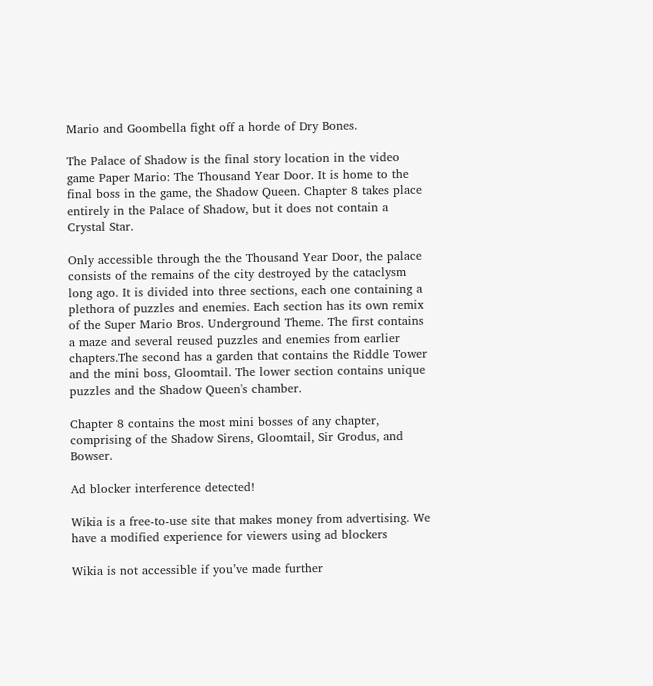Mario and Goombella fight off a horde of Dry Bones.

The Palace of Shadow is the final story location in the video game Paper Mario: The Thousand Year Door. It is home to the final boss in the game, the Shadow Queen. Chapter 8 takes place entirely in the Palace of Shadow, but it does not contain a Crystal Star.

Only accessible through the the Thousand Year Door, the palace consists of the remains of the city destroyed by the cataclysm long ago. It is divided into three sections, each one containing a plethora of puzzles and enemies. Each section has its own remix of the Super Mario Bros. Underground Theme. The first contains a maze and several reused puzzles and enemies from earlier chapters.The second has a garden that contains the Riddle Tower and the mini boss, Gloomtail. The lower section contains unique puzzles and the Shadow Queen's chamber.

Chapter 8 contains the most mini bosses of any chapter, comprising of the Shadow Sirens, Gloomtail, Sir Grodus, and Bowser.

Ad blocker interference detected!

Wikia is a free-to-use site that makes money from advertising. We have a modified experience for viewers using ad blockers

Wikia is not accessible if you’ve made further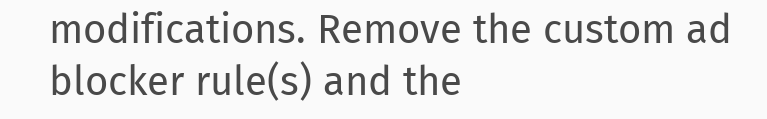modifications. Remove the custom ad blocker rule(s) and the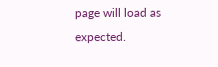page will load as expected.